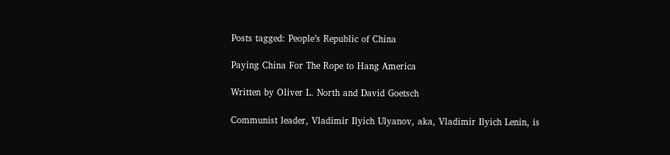Posts tagged: People’s Republic of China

Paying China For The Rope to Hang America

Written by Oliver L. North and David Goetsch

Communist leader, Vladimir Ilyich Ulyanov, aka, Vladimir Ilyich Lenin, is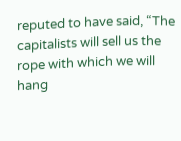reputed to have said, “The capitalists will sell us the rope with which we will hang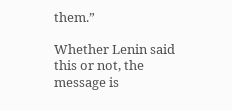them.”

Whether Lenin said this or not, the message is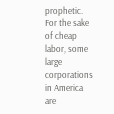prophetic. For the sake of cheap labor, some large corporations in America are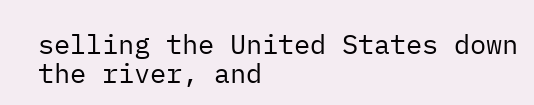selling the United States down the river, and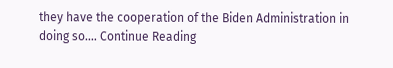they have the cooperation of the Biden Administration in doing so.… Continue Reading